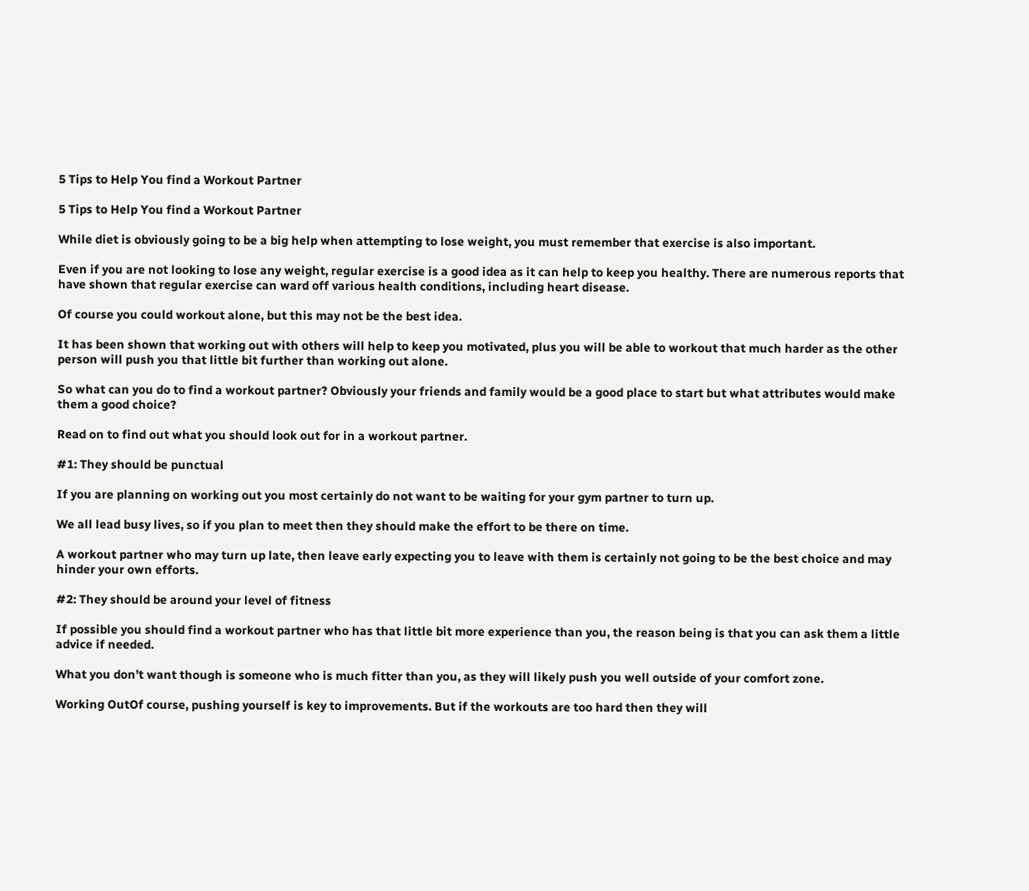5 Tips to Help You find a Workout Partner

5 Tips to Help You find a Workout Partner

While diet is obviously going to be a big help when attempting to lose weight, you must remember that exercise is also important.

Even if you are not looking to lose any weight, regular exercise is a good idea as it can help to keep you healthy. There are numerous reports that have shown that regular exercise can ward off various health conditions, including heart disease.

Of course you could workout alone, but this may not be the best idea.

It has been shown that working out with others will help to keep you motivated, plus you will be able to workout that much harder as the other person will push you that little bit further than working out alone.

So what can you do to find a workout partner? Obviously your friends and family would be a good place to start but what attributes would make them a good choice?

Read on to find out what you should look out for in a workout partner.

#1: They should be punctual

If you are planning on working out you most certainly do not want to be waiting for your gym partner to turn up.

We all lead busy lives, so if you plan to meet then they should make the effort to be there on time.

A workout partner who may turn up late, then leave early expecting you to leave with them is certainly not going to be the best choice and may hinder your own efforts.

#2: They should be around your level of fitness

If possible you should find a workout partner who has that little bit more experience than you, the reason being is that you can ask them a little advice if needed.

What you don’t want though is someone who is much fitter than you, as they will likely push you well outside of your comfort zone.

Working OutOf course, pushing yourself is key to improvements. But if the workouts are too hard then they will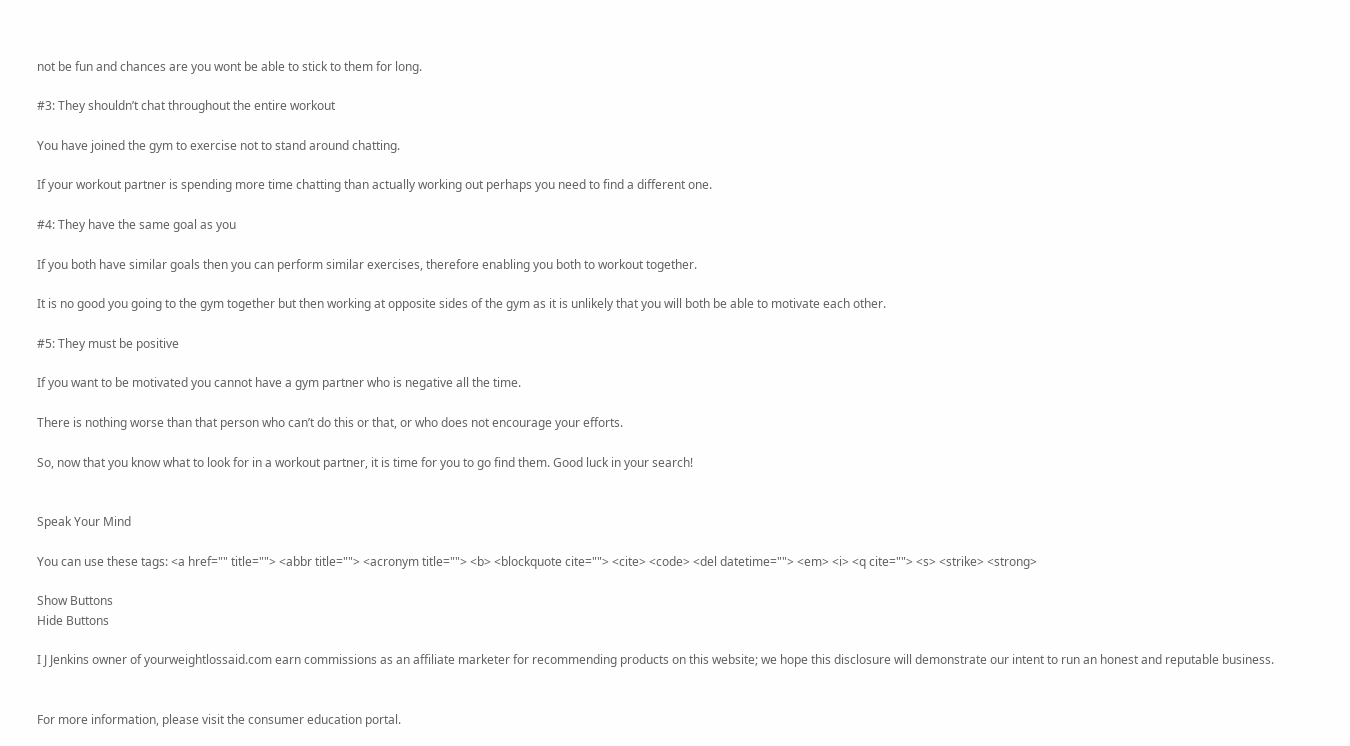not be fun and chances are you wont be able to stick to them for long.

#3: They shouldn’t chat throughout the entire workout

You have joined the gym to exercise not to stand around chatting.

If your workout partner is spending more time chatting than actually working out perhaps you need to find a different one.

#4: They have the same goal as you

If you both have similar goals then you can perform similar exercises, therefore enabling you both to workout together.

It is no good you going to the gym together but then working at opposite sides of the gym as it is unlikely that you will both be able to motivate each other.

#5: They must be positive

If you want to be motivated you cannot have a gym partner who is negative all the time.

There is nothing worse than that person who can’t do this or that, or who does not encourage your efforts.

So, now that you know what to look for in a workout partner, it is time for you to go find them. Good luck in your search!


Speak Your Mind

You can use these tags: <a href="" title=""> <abbr title=""> <acronym title=""> <b> <blockquote cite=""> <cite> <code> <del datetime=""> <em> <i> <q cite=""> <s> <strike> <strong>

Show Buttons
Hide Buttons

I J Jenkins owner of yourweightlossaid.com earn commissions as an affiliate marketer for recommending products on this website; we hope this disclosure will demonstrate our intent to run an honest and reputable business.


For more information, please visit the consumer education portal.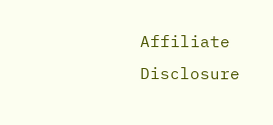Affiliate Disclosure